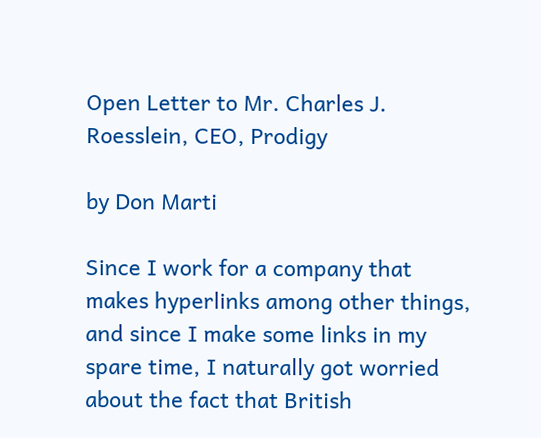Open Letter to Mr. Charles J. Roesslein, CEO, Prodigy

by Don Marti

Since I work for a company that makes hyperlinks among other things, and since I make some links in my spare time, I naturally got worried about the fact that British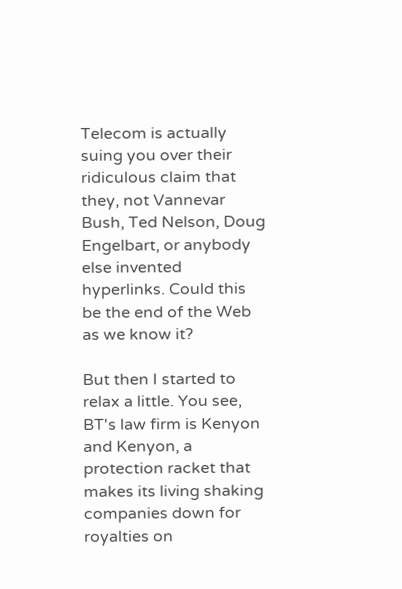Telecom is actually suing you over their ridiculous claim that they, not Vannevar Bush, Ted Nelson, Doug Engelbart, or anybody else invented hyperlinks. Could this be the end of the Web as we know it?

But then I started to relax a little. You see, BT's law firm is Kenyon and Kenyon, a protection racket that makes its living shaking companies down for royalties on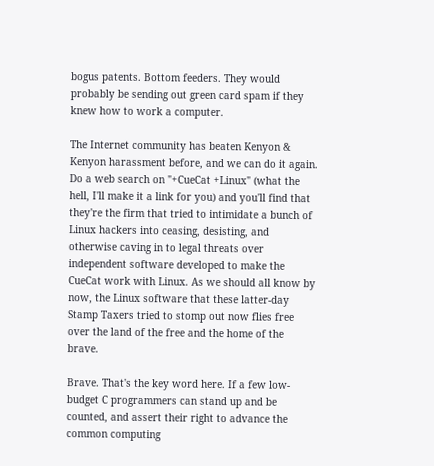bogus patents. Bottom feeders. They would probably be sending out green card spam if they knew how to work a computer.

The Internet community has beaten Kenyon & Kenyon harassment before, and we can do it again. Do a web search on "+CueCat +Linux" (what the hell, I'll make it a link for you) and you'll find that they're the firm that tried to intimidate a bunch of Linux hackers into ceasing, desisting, and otherwise caving in to legal threats over independent software developed to make the CueCat work with Linux. As we should all know by now, the Linux software that these latter-day Stamp Taxers tried to stomp out now flies free over the land of the free and the home of the brave.

Brave. That's the key word here. If a few low-budget C programmers can stand up and be counted, and assert their right to advance the common computing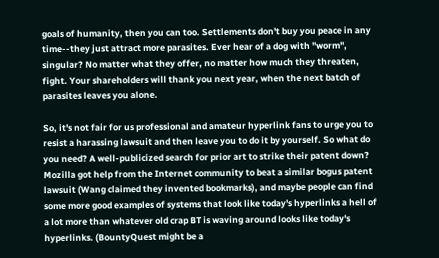goals of humanity, then you can too. Settlements don't buy you peace in any time--they just attract more parasites. Ever hear of a dog with "worm", singular? No matter what they offer, no matter how much they threaten, fight. Your shareholders will thank you next year, when the next batch of parasites leaves you alone.

So, it's not fair for us professional and amateur hyperlink fans to urge you to resist a harassing lawsuit and then leave you to do it by yourself. So what do you need? A well-publicized search for prior art to strike their patent down? Mozilla got help from the Internet community to beat a similar bogus patent lawsuit (Wang claimed they invented bookmarks), and maybe people can find some more good examples of systems that look like today's hyperlinks a hell of a lot more than whatever old crap BT is waving around looks like today's hyperlinks. (BountyQuest might be a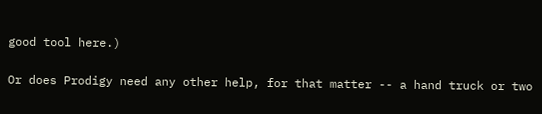good tool here.)

Or does Prodigy need any other help, for that matter -- a hand truck or two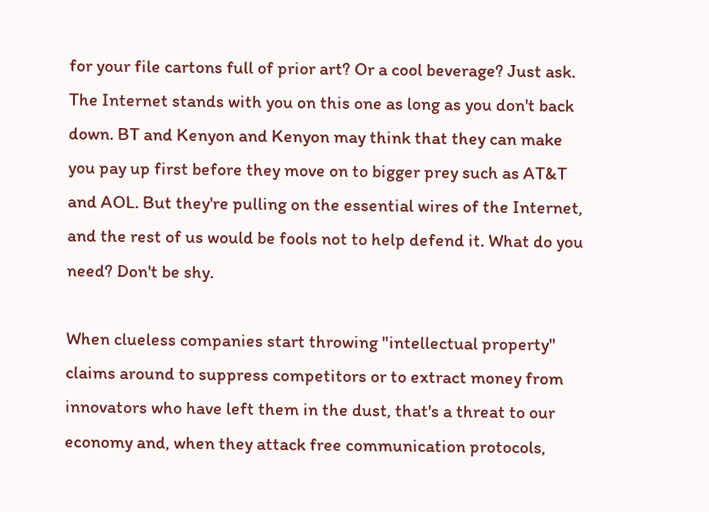for your file cartons full of prior art? Or a cool beverage? Just ask. The Internet stands with you on this one as long as you don't back down. BT and Kenyon and Kenyon may think that they can make you pay up first before they move on to bigger prey such as AT&T and AOL. But they're pulling on the essential wires of the Internet, and the rest of us would be fools not to help defend it. What do you need? Don't be shy.

When clueless companies start throwing "intellectual property" claims around to suppress competitors or to extract money from innovators who have left them in the dust, that's a threat to our economy and, when they attack free communication protocols,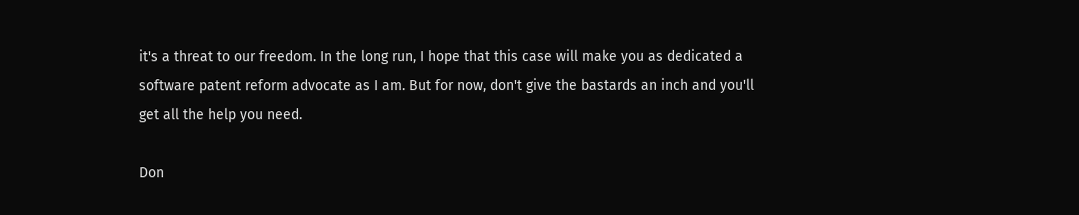it's a threat to our freedom. In the long run, I hope that this case will make you as dedicated a software patent reform advocate as I am. But for now, don't give the bastards an inch and you'll get all the help you need.

Don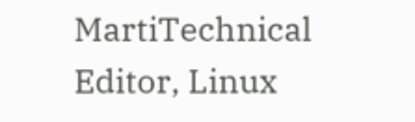MartiTechnical Editor, Linux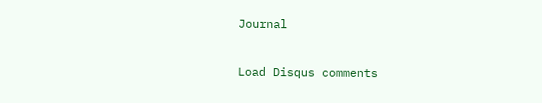Journal

Load Disqus comments